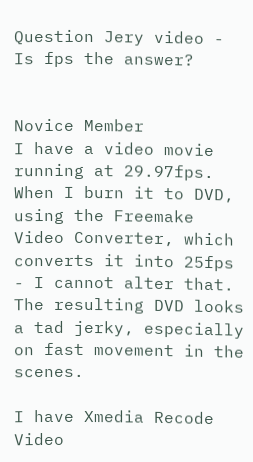Question Jery video - Is fps the answer?


Novice Member
I have a video movie running at 29.97fps. When I burn it to DVD, using the Freemake Video Converter, which converts it into 25fps - I cannot alter that. The resulting DVD looks a tad jerky, especially on fast movement in the scenes.

I have Xmedia Recode Video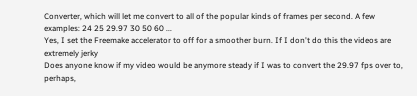Converter, which will let me convert to all of the popular kinds of frames per second. A few examples: 24 25 29.97 30 50 60 ...
Yes, I set the Freemake accelerator to off for a smoother burn. If I don't do this the videos are extremely jerky
Does anyone know if my video would be anymore steady if I was to convert the 29.97 fps over to, perhaps,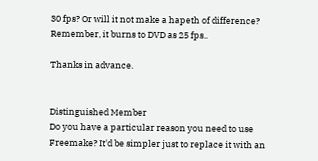30 fps? Or will it not make a hapeth of difference? Remember, it burns to DVD as 25 fps..

Thanks in advance.


Distinguished Member
Do you have a particular reason you need to use Freemake? It'd be simpler just to replace it with an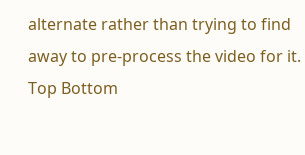alternate rather than trying to find away to pre-process the video for it.
Top Bottom